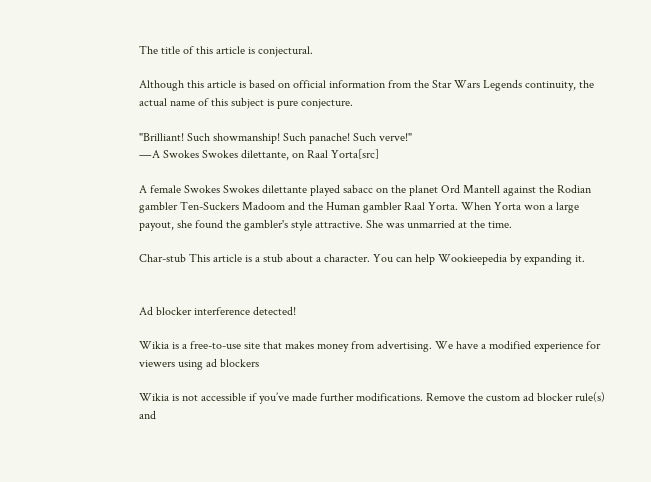The title of this article is conjectural.

Although this article is based on official information from the Star Wars Legends continuity, the actual name of this subject is pure conjecture.

"Brilliant! Such showmanship! Such panache! Such verve!"
―A Swokes Swokes dilettante, on Raal Yorta[src]

A female Swokes Swokes dilettante played sabacc on the planet Ord Mantell against the Rodian gambler Ten-Suckers Madoom and the Human gambler Raal Yorta. When Yorta won a large payout, she found the gambler's style attractive. She was unmarried at the time.

Char-stub This article is a stub about a character. You can help Wookieepedia by expanding it.


Ad blocker interference detected!

Wikia is a free-to-use site that makes money from advertising. We have a modified experience for viewers using ad blockers

Wikia is not accessible if you’ve made further modifications. Remove the custom ad blocker rule(s) and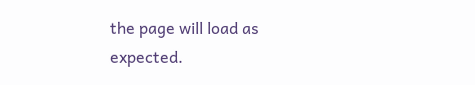the page will load as expected.